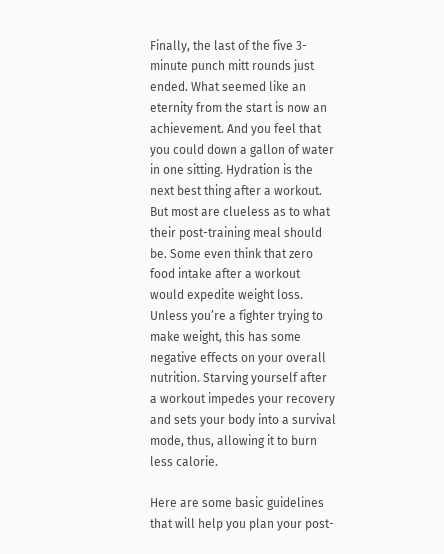Finally, the last of the five 3-minute punch mitt rounds just ended. What seemed like an eternity from the start is now an achievement. And you feel that you could down a gallon of water in one sitting. Hydration is the next best thing after a workout. But most are clueless as to what their post-training meal should be. Some even think that zero food intake after a workout would expedite weight loss. Unless you’re a fighter trying to make weight, this has some negative effects on your overall nutrition. Starving yourself after a workout impedes your recovery and sets your body into a survival mode, thus, allowing it to burn less calorie.

Here are some basic guidelines that will help you plan your post-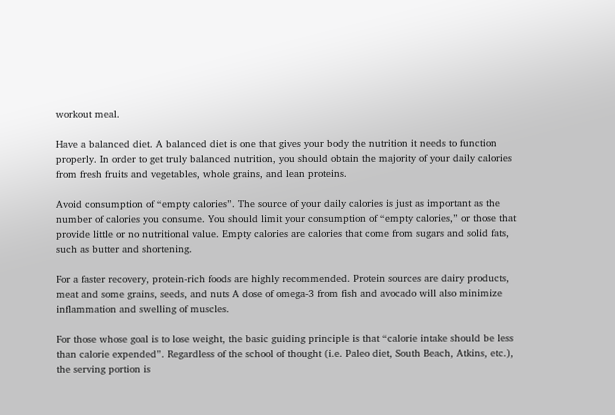workout meal.

Have a balanced diet. A balanced diet is one that gives your body the nutrition it needs to function properly. In order to get truly balanced nutrition, you should obtain the majority of your daily calories from fresh fruits and vegetables, whole grains, and lean proteins.

Avoid consumption of “empty calories”. The source of your daily calories is just as important as the number of calories you consume. You should limit your consumption of “empty calories,” or those that provide little or no nutritional value. Empty calories are calories that come from sugars and solid fats, such as butter and shortening.

For a faster recovery, protein-rich foods are highly recommended. Protein sources are dairy products, meat and some grains, seeds, and nuts A dose of omega-3 from fish and avocado will also minimize inflammation and swelling of muscles.

For those whose goal is to lose weight, the basic guiding principle is that “calorie intake should be less than calorie expended”. Regardless of the school of thought (i.e. Paleo diet, South Beach, Atkins, etc.), the serving portion is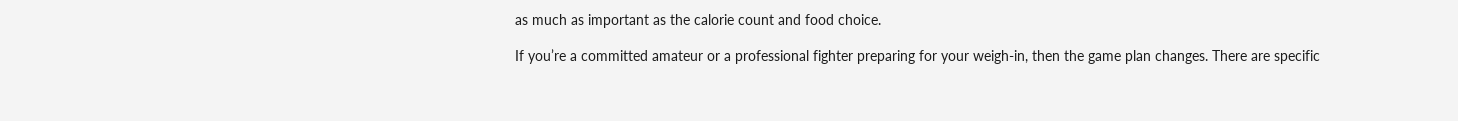as much as important as the calorie count and food choice.

If you’re a committed amateur or a professional fighter preparing for your weigh-in, then the game plan changes. There are specific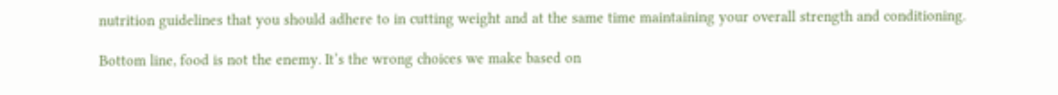nutrition guidelines that you should adhere to in cutting weight and at the same time maintaining your overall strength and conditioning.

Bottom line, food is not the enemy. It’s the wrong choices we make based on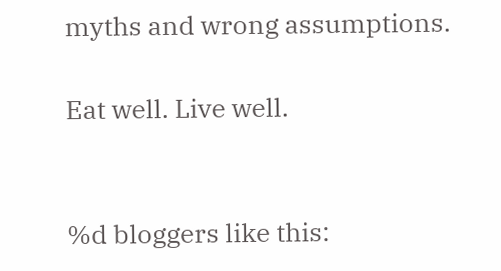myths and wrong assumptions.

Eat well. Live well.


%d bloggers like this: